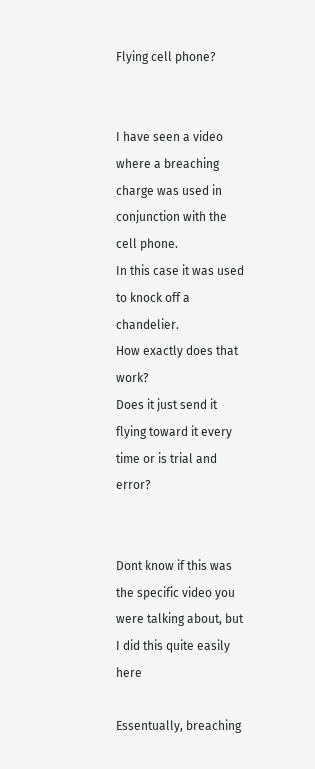Flying cell phone?


I have seen a video where a breaching charge was used in conjunction with the cell phone.
In this case it was used to knock off a chandelier.
How exactly does that work?
Does it just send it flying toward it every time or is trial and error?


Dont know if this was the specific video you were talking about, but I did this quite easily here

Essentually, breaching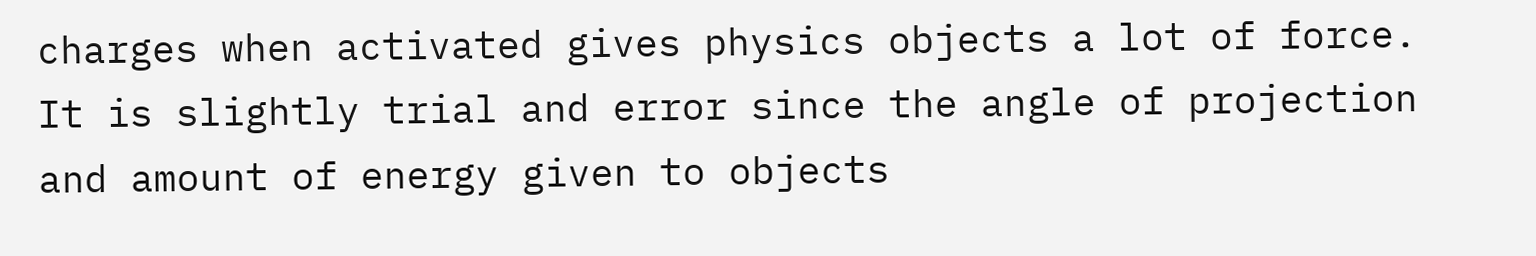charges when activated gives physics objects a lot of force. It is slightly trial and error since the angle of projection and amount of energy given to objects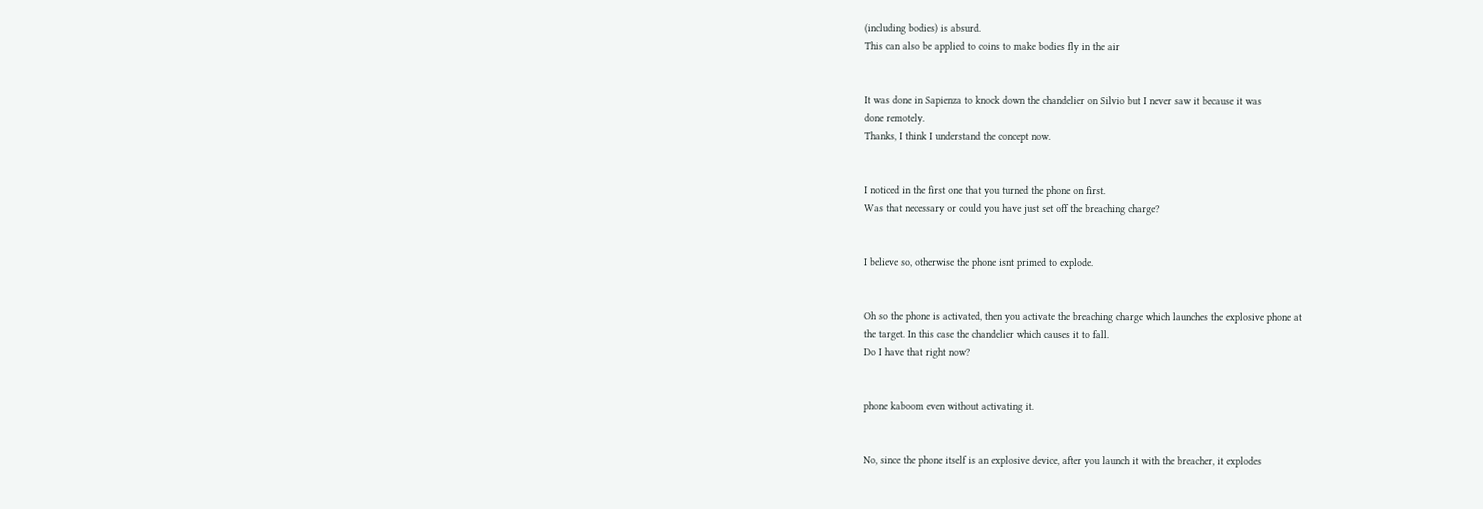(including bodies) is absurd.
This can also be applied to coins to make bodies fly in the air


It was done in Sapienza to knock down the chandelier on Silvio but I never saw it because it was
done remotely.
Thanks, I think I understand the concept now.


I noticed in the first one that you turned the phone on first.
Was that necessary or could you have just set off the breaching charge?


I believe so, otherwise the phone isnt primed to explode.


Oh so the phone is activated, then you activate the breaching charge which launches the explosive phone at
the target. In this case the chandelier which causes it to fall.
Do I have that right now?


phone kaboom even without activating it.


No, since the phone itself is an explosive device, after you launch it with the breacher, it explodes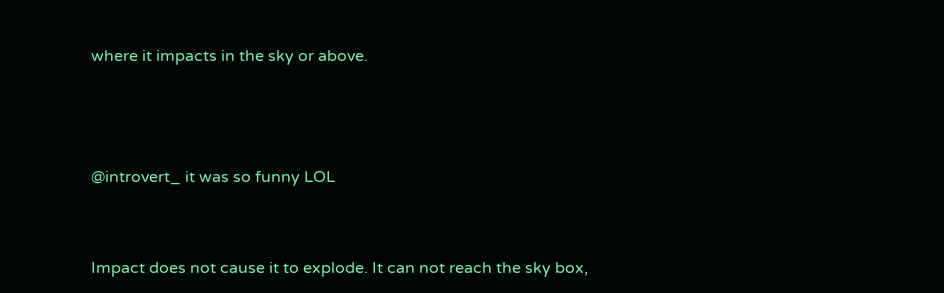where it impacts in the sky or above.



@introvert_ it was so funny LOL


Impact does not cause it to explode. It can not reach the sky box,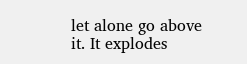let alone go above it. It explodes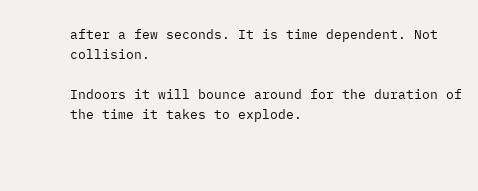after a few seconds. It is time dependent. Not collision.

Indoors it will bounce around for the duration of the time it takes to explode.